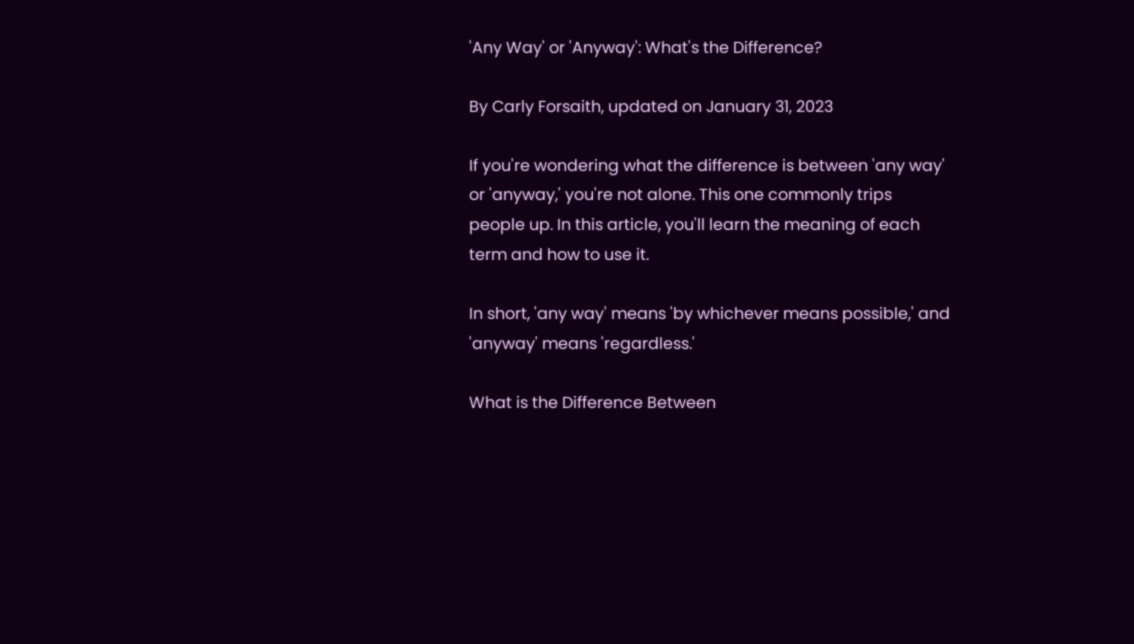'Any Way' or 'Anyway': What's the Difference?

By Carly Forsaith, updated on January 31, 2023

If you're wondering what the difference is between 'any way' or 'anyway,' you're not alone. This one commonly trips people up. In this article, you'll learn the meaning of each term and how to use it.

In short, 'any way' means 'by whichever means possible,' and 'anyway' means 'regardless.'

What is the Difference Between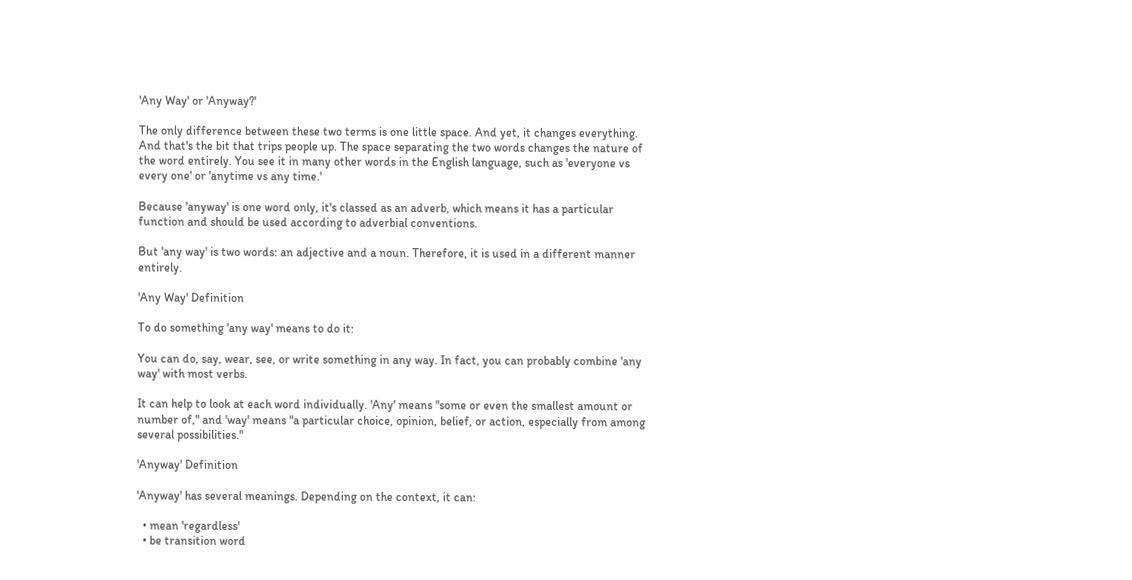'Any Way' or 'Anyway?'

The only difference between these two terms is one little space. And yet, it changes everything. And that's the bit that trips people up. The space separating the two words changes the nature of the word entirely. You see it in many other words in the English language, such as 'everyone vs every one' or 'anytime vs any time.'

Because 'anyway' is one word only, it's classed as an adverb, which means it has a particular function and should be used according to adverbial conventions.

But 'any way' is two words: an adjective and a noun. Therefore, it is used in a different manner entirely.

'Any Way' Definition

To do something 'any way' means to do it:

You can do, say, wear, see, or write something in any way. In fact, you can probably combine 'any way' with most verbs.

It can help to look at each word individually. 'Any' means "some or even the smallest amount or number of," and 'way' means "a particular choice, opinion, belief, or action, especially from among several possibilities."

'Anyway' Definition

'Anyway' has several meanings. Depending on the context, it can:

  • mean 'regardless'
  • be transition word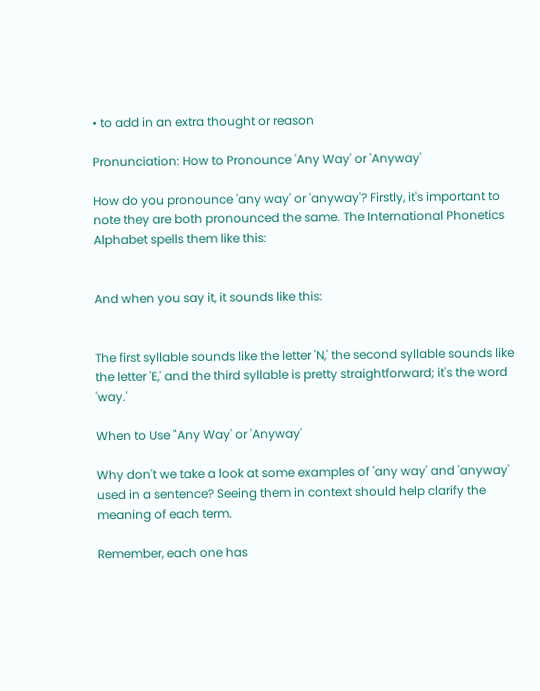• to add in an extra thought or reason

Pronunciation: How to Pronounce 'Any Way' or 'Anyway'

How do you pronounce 'any way' or 'anyway'? Firstly, it's important to note they are both pronounced the same. The International Phonetics Alphabet spells them like this:


And when you say it, it sounds like this:


The first syllable sounds like the letter 'N,' the second syllable sounds like the letter 'E,' and the third syllable is pretty straightforward; it's the word 'way.'

When to Use "Any Way' or 'Anyway'

Why don't we take a look at some examples of 'any way' and 'anyway' used in a sentence? Seeing them in context should help clarify the meaning of each term.

Remember, each one has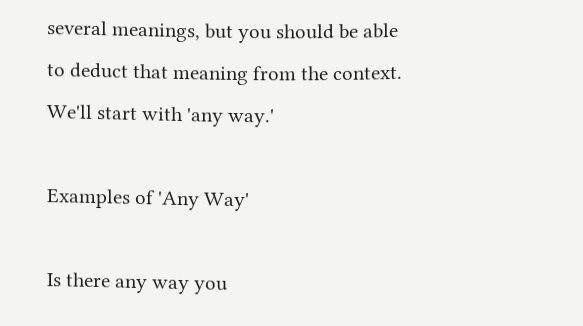several meanings, but you should be able to deduct that meaning from the context. We'll start with 'any way.'

Examples of 'Any Way'

Is there any way you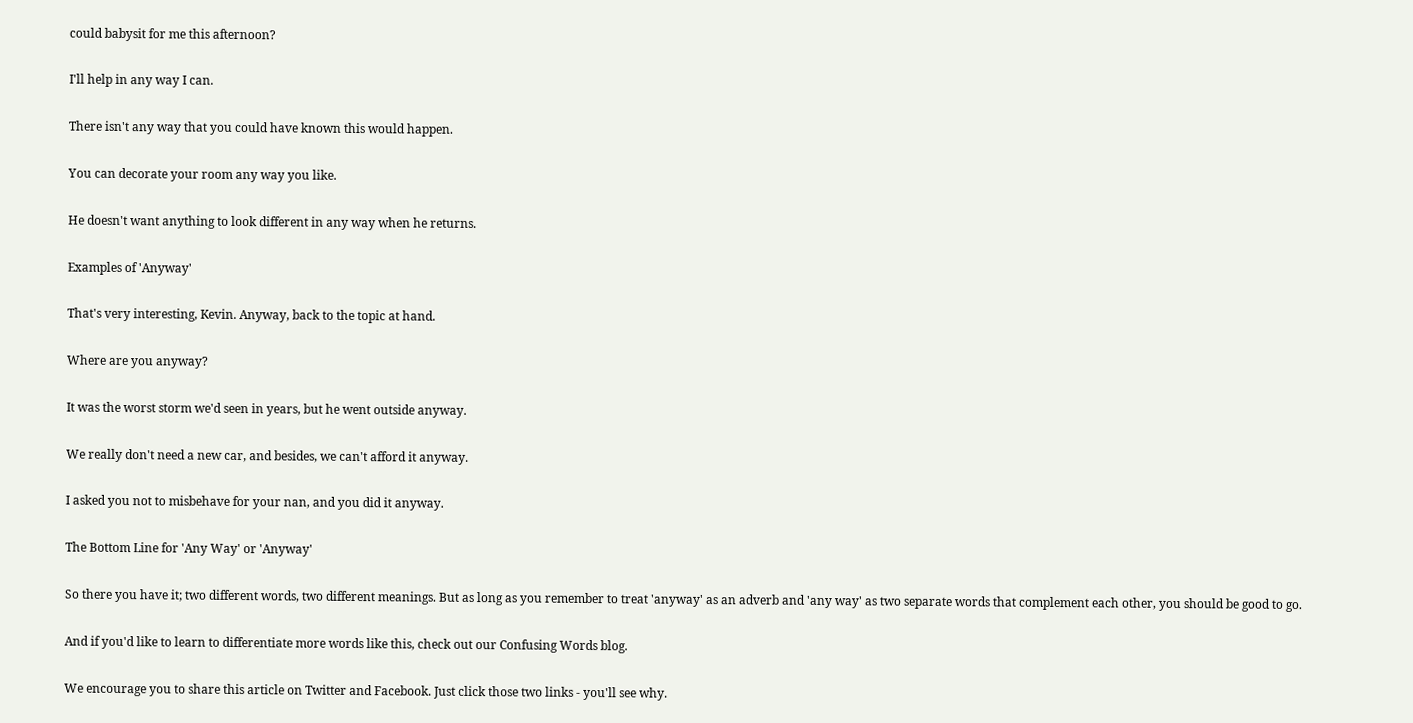could babysit for me this afternoon?

I'll help in any way I can.

There isn't any way that you could have known this would happen.

You can decorate your room any way you like.

He doesn't want anything to look different in any way when he returns.

Examples of 'Anyway'

That's very interesting, Kevin. Anyway, back to the topic at hand.

Where are you anyway?

It was the worst storm we'd seen in years, but he went outside anyway.

We really don't need a new car, and besides, we can't afford it anyway.

I asked you not to misbehave for your nan, and you did it anyway.

The Bottom Line for 'Any Way' or 'Anyway'

So there you have it; two different words, two different meanings. But as long as you remember to treat 'anyway' as an adverb and 'any way' as two separate words that complement each other, you should be good to go.

And if you'd like to learn to differentiate more words like this, check out our Confusing Words blog.

We encourage you to share this article on Twitter and Facebook. Just click those two links - you'll see why.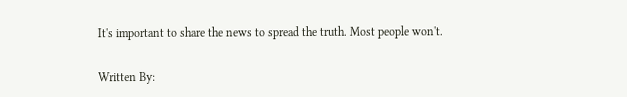It's important to share the news to spread the truth. Most people won't.

Written By: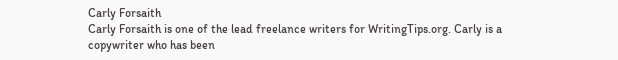Carly Forsaith
Carly Forsaith is one of the lead freelance writers for WritingTips.org. Carly is a copywriter who has been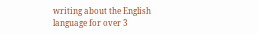writing about the English language for over 3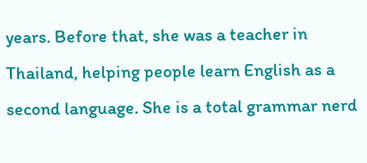years. Before that, she was a teacher in Thailand, helping people learn English as a second language. She is a total grammar nerd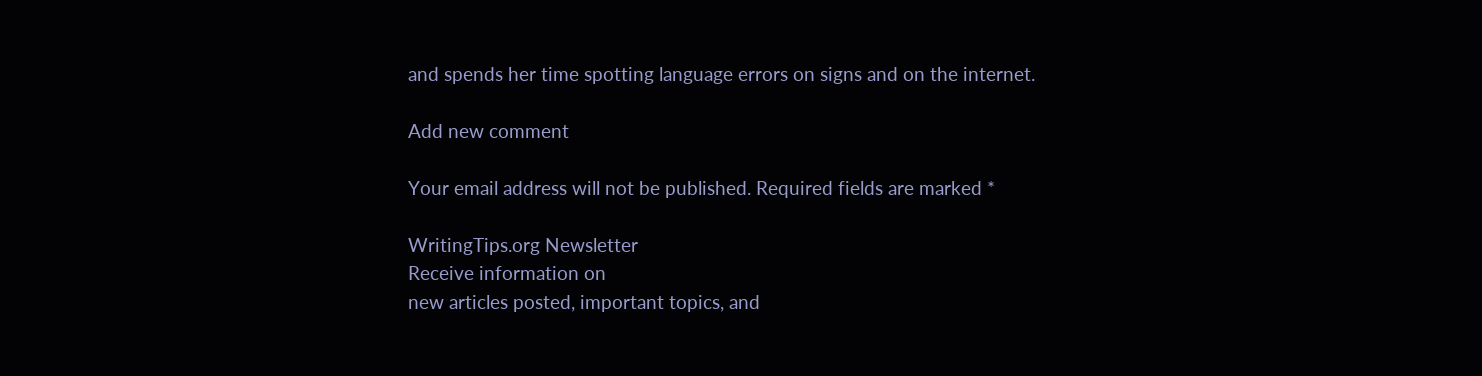and spends her time spotting language errors on signs and on the internet.

Add new comment

Your email address will not be published. Required fields are marked *

WritingTips.org Newsletter
Receive information on
new articles posted, important topics, and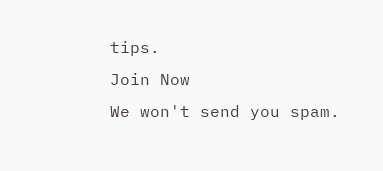tips.
Join Now
We won't send you spam.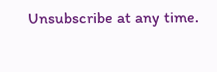Unsubscribe at any time.